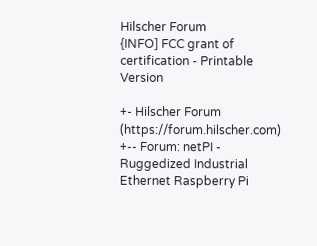Hilscher Forum
{INFO] FCC grant of certification - Printable Version

+- Hilscher Forum (https://forum.hilscher.com)
+-- Forum: netPI - Ruggedized Industrial Ethernet Raspberry Pi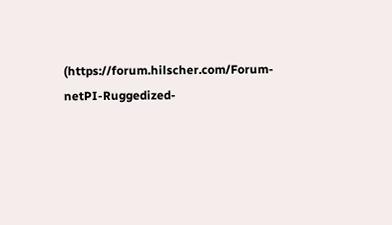(https://forum.hilscher.com/Forum-netPI-Ruggedized-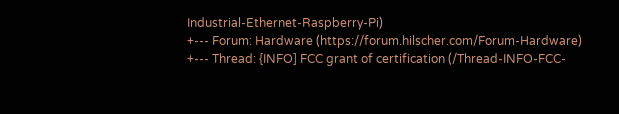Industrial-Ethernet-Raspberry-Pi)
+--- Forum: Hardware (https://forum.hilscher.com/Forum-Hardware)
+--- Thread: {INFO] FCC grant of certification (/Thread-INFO-FCC-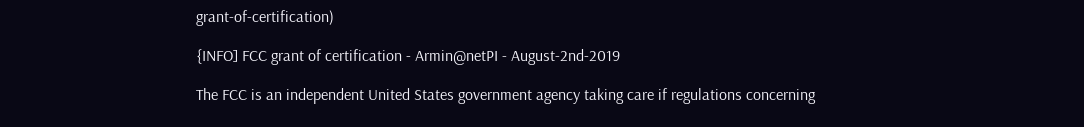grant-of-certification)

{INFO] FCC grant of certification - Armin@netPI - August-2nd-2019

The FCC is an independent United States government agency taking care if regulations concerning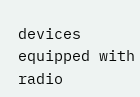devices equipped with radio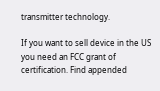transmitter technology.

If you want to sell device in the US you need an FCC grant of certification. Find appended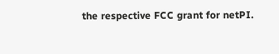the respective FCC grant for netPI.